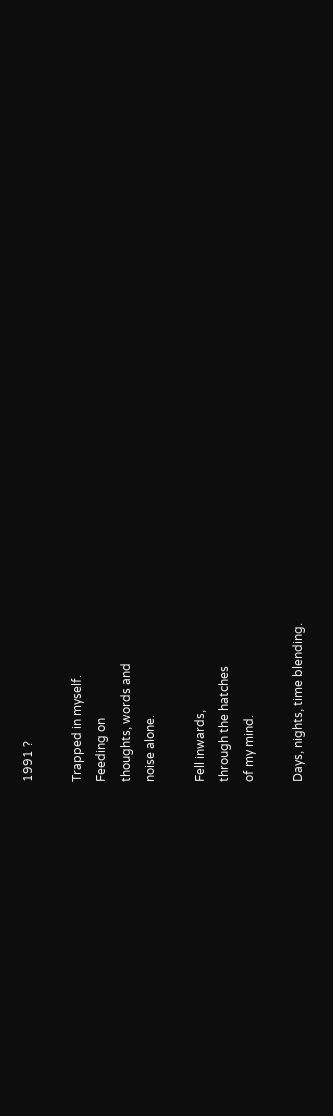1991 ?

Trapped in myself.
Feeding on
thoughts, words and
noise alone.

Fell inwards,
through the hatches
of my mind.

Days, nights, time blending.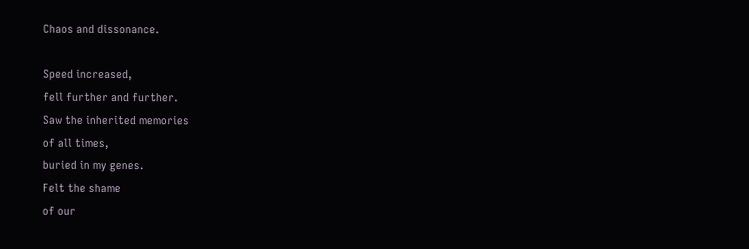Chaos and dissonance.

Speed increased,
fell further and further.
Saw the inherited memories
of all times,
buried in my genes.
Felt the shame
of our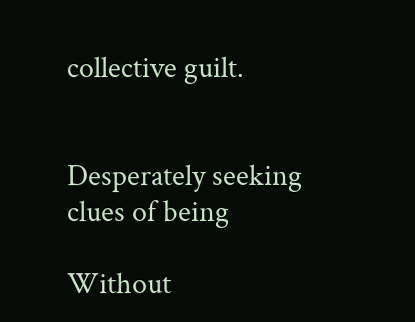collective guilt.


Desperately seeking
clues of being

Without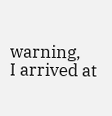warning,
I arrived at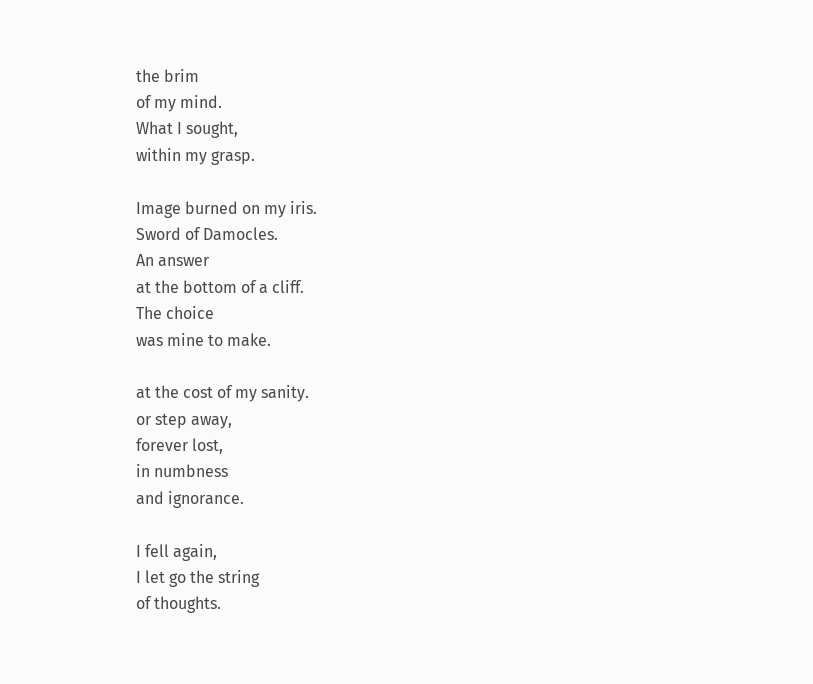the brim
of my mind.
What I sought,
within my grasp.

Image burned on my iris.
Sword of Damocles.
An answer
at the bottom of a cliff.
The choice
was mine to make.

at the cost of my sanity.
or step away,
forever lost,
in numbness
and ignorance.

I fell again,
I let go the string
of thoughts.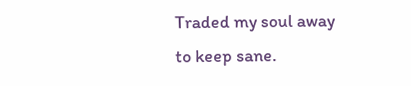Traded my soul away
to keep sane.